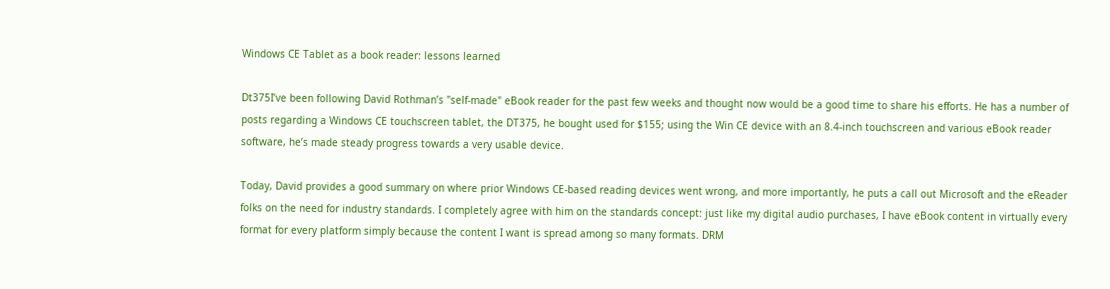Windows CE Tablet as a book reader: lessons learned

Dt375I’ve been following David Rothman’s "self-made" eBook reader for the past few weeks and thought now would be a good time to share his efforts. He has a number of posts regarding a Windows CE touchscreen tablet, the DT375, he bought used for $155; using the Win CE device with an 8.4-inch touchscreen and various eBook reader software, he’s made steady progress towards a very usable device.

Today, David provides a good summary on where prior Windows CE-based reading devices went wrong, and more importantly, he puts a call out Microsoft and the eReader folks on the need for industry standards. I completely agree with him on the standards concept: just like my digital audio purchases, I have eBook content in virtually every format for every platform simply because the content I want is spread among so many formats. DRM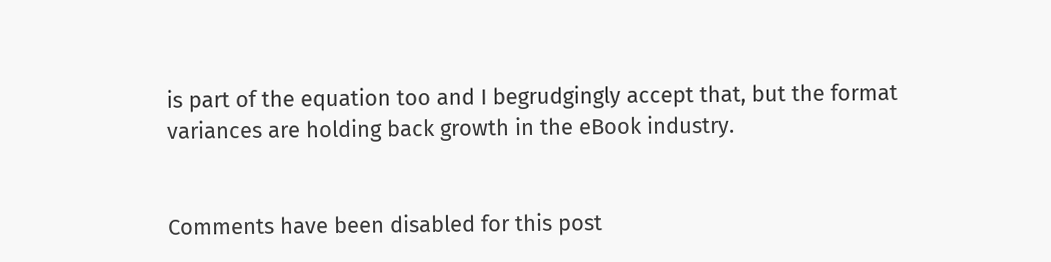is part of the equation too and I begrudgingly accept that, but the format variances are holding back growth in the eBook industry.


Comments have been disabled for this post